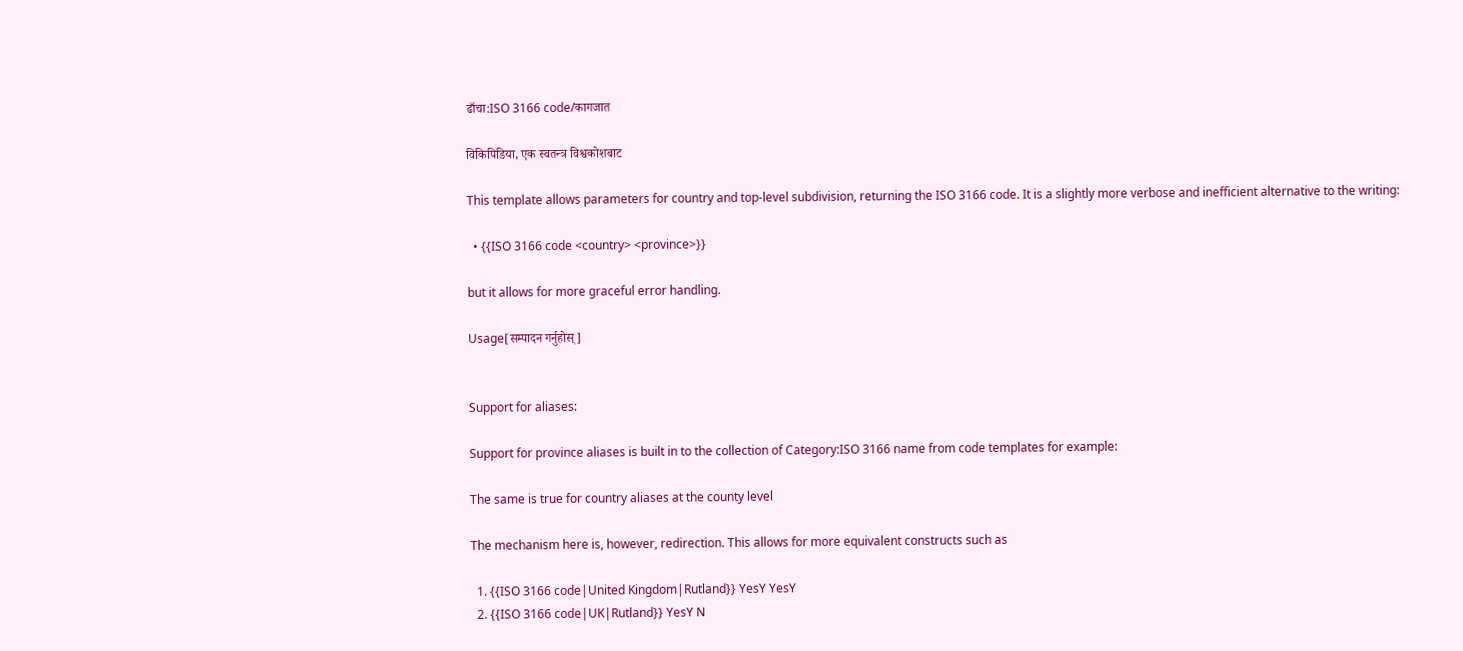ढाँचा:ISO 3166 code/कागजात

विकिपिडिया, एक स्वतन्त्र विश्वकोशबाट

This template allows parameters for country and top-level subdivision, returning the ISO 3166 code. It is a slightly more verbose and inefficient alternative to the writing:

  • {{ISO 3166 code <country> <province>}}

but it allows for more graceful error handling.

Usage[सम्पादन गर्नुहोस्]


Support for aliases:

Support for province aliases is built in to the collection of Category:ISO 3166 name from code templates for example:

The same is true for country aliases at the county level

The mechanism here is, however, redirection. This allows for more equivalent constructs such as

  1. {{ISO 3166 code|United Kingdom|Rutland}} YesY YesY
  2. {{ISO 3166 code|UK|Rutland}} YesY N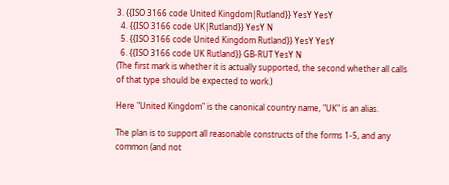3. {{ISO 3166 code United Kingdom|Rutland}} YesY YesY
  4. {{ISO 3166 code UK|Rutland}} YesY N
  5. {{ISO 3166 code United Kingdom Rutland}} YesY YesY
  6. {{ISO 3166 code UK Rutland}} GB-RUT YesY N
(The first mark is whether it is actually supported, the second whether all calls of that type should be expected to work.)

Here "United Kingdom" is the canonical country name, "UK" is an alias.

The plan is to support all reasonable constructs of the forms 1-5, and any common (and not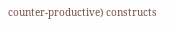counter-productive) constructs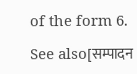of the form 6.

See also[सम्पादन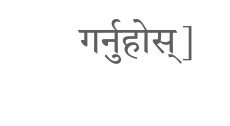गर्नुहोस्]